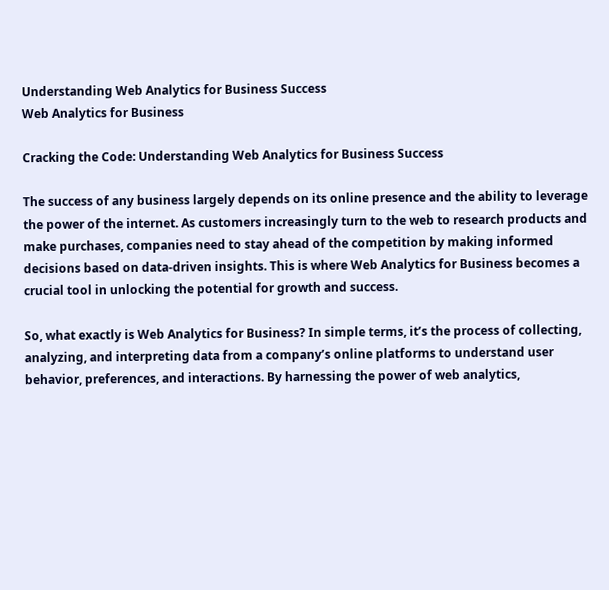Understanding Web Analytics for Business Success
Web Analytics for Business

Cracking the Code: Understanding Web Analytics for Business Success

The success of any business largely depends on its online presence and the ability to leverage the power of the internet. As customers increasingly turn to the web to research products and make purchases, companies need to stay ahead of the competition by making informed decisions based on data-driven insights. This is where Web Analytics for Business becomes a crucial tool in unlocking the potential for growth and success.

So, what exactly is Web Analytics for Business? In simple terms, it’s the process of collecting, analyzing, and interpreting data from a company’s online platforms to understand user behavior, preferences, and interactions. By harnessing the power of web analytics,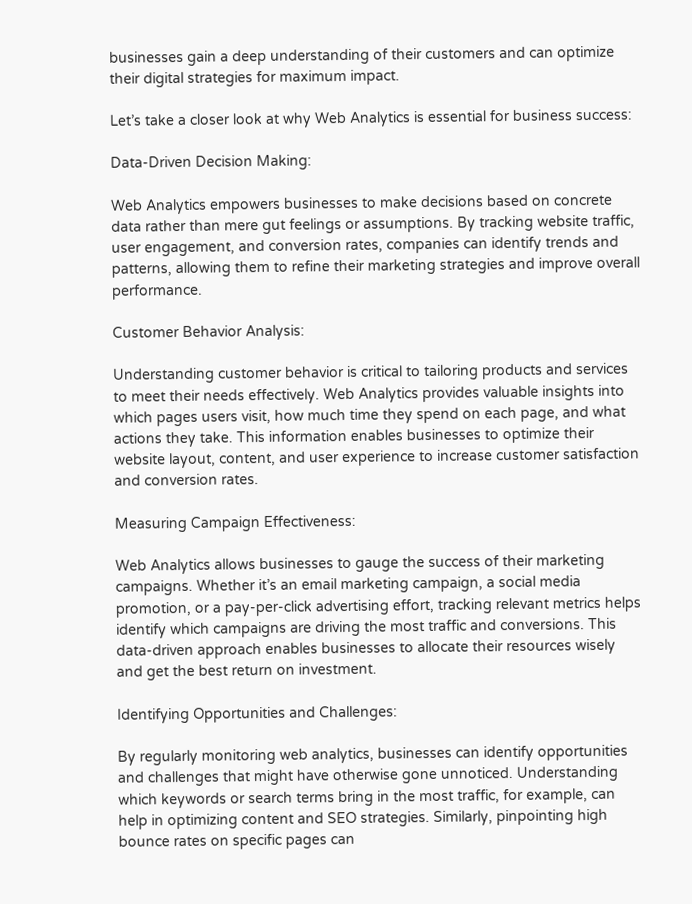businesses gain a deep understanding of their customers and can optimize their digital strategies for maximum impact.

Let’s take a closer look at why Web Analytics is essential for business success:

Data-Driven Decision Making:

Web Analytics empowers businesses to make decisions based on concrete data rather than mere gut feelings or assumptions. By tracking website traffic, user engagement, and conversion rates, companies can identify trends and patterns, allowing them to refine their marketing strategies and improve overall performance.

Customer Behavior Analysis:

Understanding customer behavior is critical to tailoring products and services to meet their needs effectively. Web Analytics provides valuable insights into which pages users visit, how much time they spend on each page, and what actions they take. This information enables businesses to optimize their website layout, content, and user experience to increase customer satisfaction and conversion rates.

Measuring Campaign Effectiveness:

Web Analytics allows businesses to gauge the success of their marketing campaigns. Whether it’s an email marketing campaign, a social media promotion, or a pay-per-click advertising effort, tracking relevant metrics helps identify which campaigns are driving the most traffic and conversions. This data-driven approach enables businesses to allocate their resources wisely and get the best return on investment.

Identifying Opportunities and Challenges:

By regularly monitoring web analytics, businesses can identify opportunities and challenges that might have otherwise gone unnoticed. Understanding which keywords or search terms bring in the most traffic, for example, can help in optimizing content and SEO strategies. Similarly, pinpointing high bounce rates on specific pages can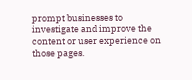prompt businesses to investigate and improve the content or user experience on those pages.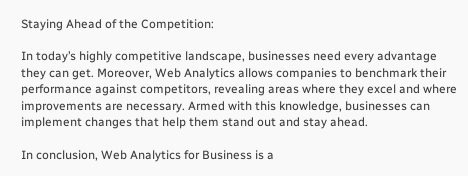Staying Ahead of the Competition:

In today’s highly competitive landscape, businesses need every advantage they can get. Moreover, Web Analytics allows companies to benchmark their performance against competitors, revealing areas where they excel and where improvements are necessary. Armed with this knowledge, businesses can implement changes that help them stand out and stay ahead.

In conclusion, Web Analytics for Business is a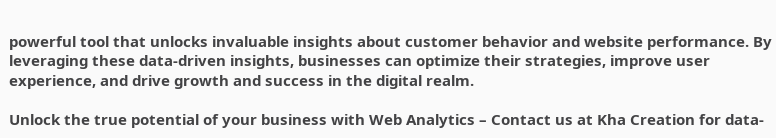powerful tool that unlocks invaluable insights about customer behavior and website performance. By leveraging these data-driven insights, businesses can optimize their strategies, improve user experience, and drive growth and success in the digital realm.

Unlock the true potential of your business with Web Analytics – Contact us at Kha Creation for data-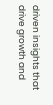driven insights that drive growth and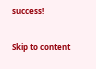success!

Skip to content